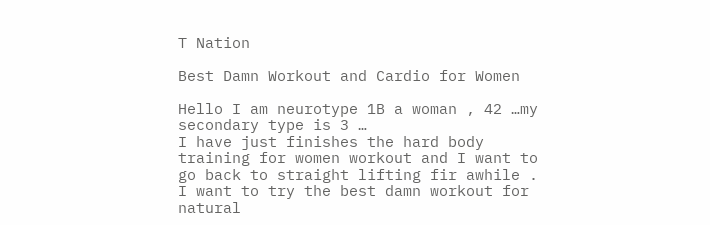T Nation

Best Damn Workout and Cardio for Women

Hello I am neurotype 1B a woman , 42 …my secondary type is 3 …
I have just finishes the hard body training for women workout and I want to go back to straight lifting fir awhile .
I want to try the best damn workout for natural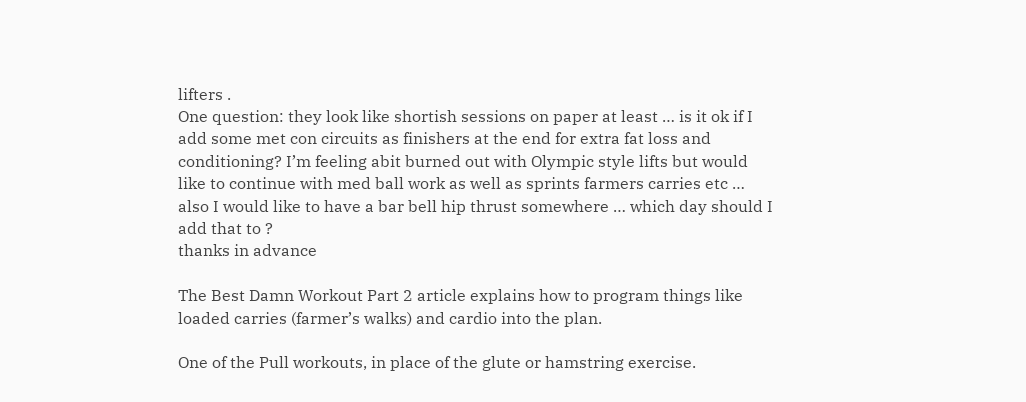lifters .
One question: they look like shortish sessions on paper at least … is it ok if I add some met con circuits as finishers at the end for extra fat loss and conditioning? I’m feeling abit burned out with Olympic style lifts but would like to continue with med ball work as well as sprints farmers carries etc … also I would like to have a bar bell hip thrust somewhere … which day should I add that to ?
thanks in advance

The Best Damn Workout Part 2 article explains how to program things like loaded carries (farmer’s walks) and cardio into the plan.

One of the Pull workouts, in place of the glute or hamstring exercise.